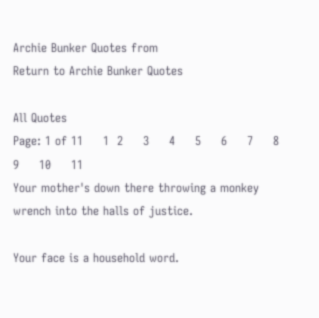Archie Bunker Quotes from
Return to Archie Bunker Quotes

All Quotes
Page: 1 of 11     1  2     3     4     5     6     7     8     9     10     11
Your mother's down there throwing a monkey wrench into the halls of justice.

Your face is a household word.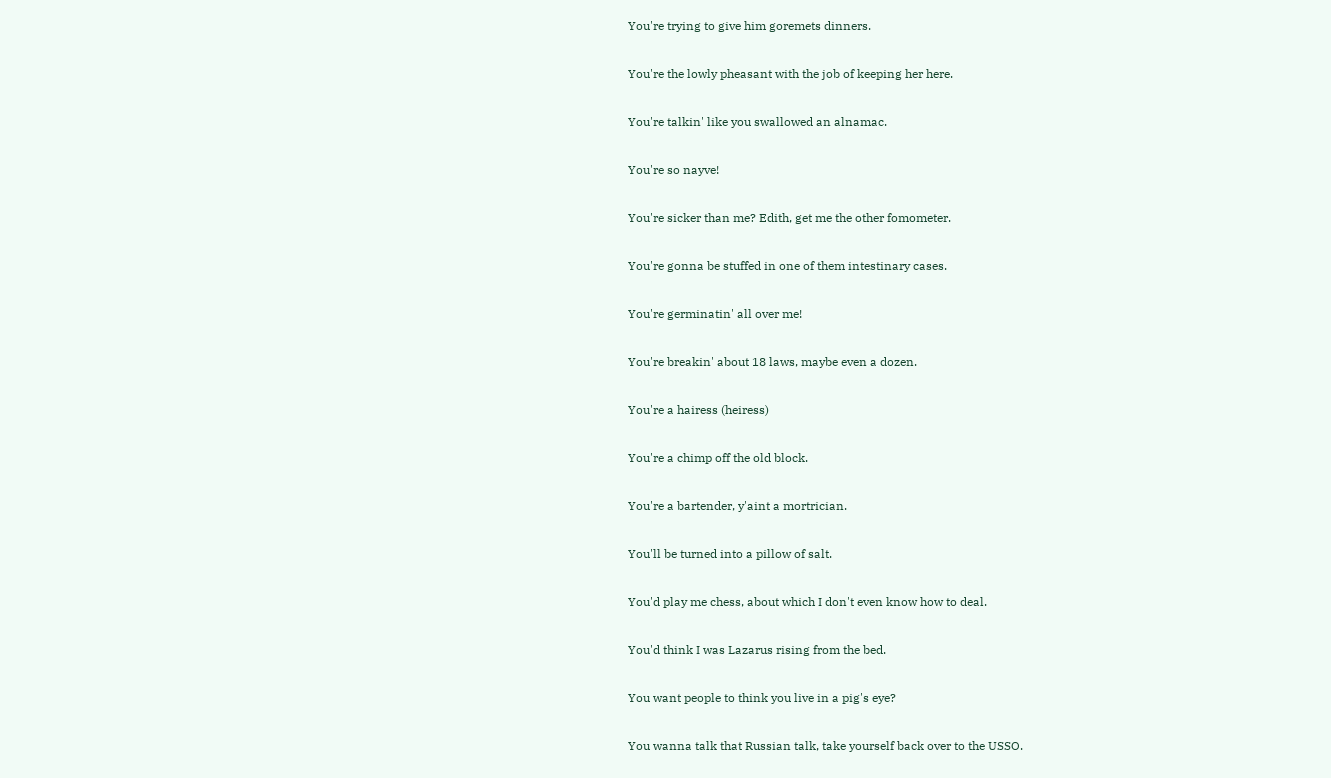You're trying to give him goremets dinners.

You're the lowly pheasant with the job of keeping her here.

You're talkin' like you swallowed an alnamac.

You're so nayve!

You're sicker than me? Edith, get me the other fomometer.

You're gonna be stuffed in one of them intestinary cases.

You're germinatin' all over me!

You're breakin' about 18 laws, maybe even a dozen.

You're a hairess (heiress)

You're a chimp off the old block.

You're a bartender, y'aint a mortrician.

You'll be turned into a pillow of salt.

You'd play me chess, about which I don't even know how to deal.

You'd think I was Lazarus rising from the bed.

You want people to think you live in a pig's eye?

You wanna talk that Russian talk, take yourself back over to the USSO.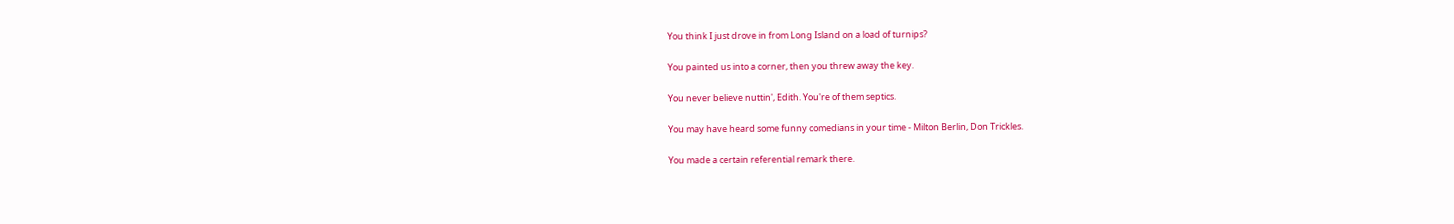You think I just drove in from Long Island on a load of turnips?

You painted us into a corner, then you threw away the key.

You never believe nuttin', Edith. You're of them septics.

You may have heard some funny comedians in your time - Milton Berlin, Don Trickles.

You made a certain referential remark there.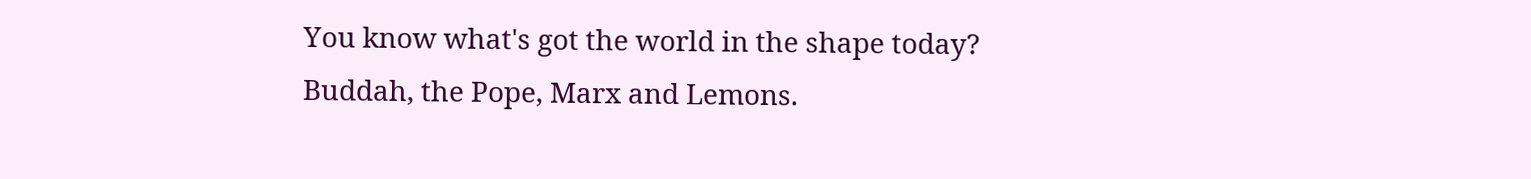You know what's got the world in the shape today? Buddah, the Pope, Marx and Lemons.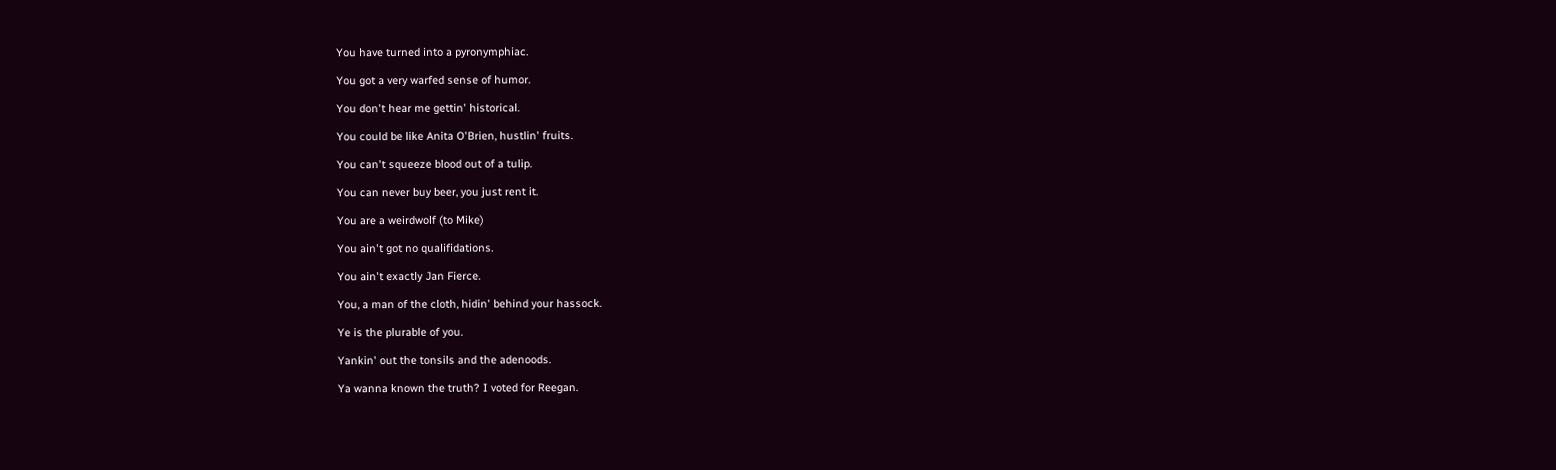You have turned into a pyronymphiac.

You got a very warfed sense of humor.

You don't hear me gettin' historical.

You could be like Anita O'Brien, hustlin' fruits.

You can't squeeze blood out of a tulip.

You can never buy beer, you just rent it.

You are a weirdwolf (to Mike)

You ain't got no qualifidations.

You ain't exactly Jan Fierce.

You, a man of the cloth, hidin' behind your hassock.

Ye is the plurable of you.

Yankin' out the tonsils and the adenoods.

Ya wanna known the truth? I voted for Reegan.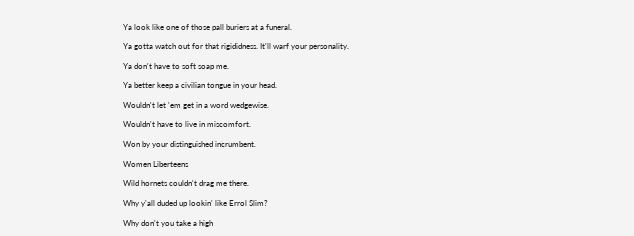Ya look like one of those pall buriers at a funeral.

Ya gotta watch out for that rigididness. It'll warf your personality.

Ya don't have to soft soap me.

Ya better keep a civilian tongue in your head.

Wouldn't let 'em get in a word wedgewise.

Wouldn't have to live in miscomfort.

Won by your distinguished incrumbent.

Women Liberteens

Wild hornets couldn't drag me there.

Why y'all duded up lookin' like Errol Slim?

Why don't you take a high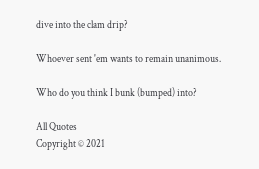dive into the clam drip?

Whoever sent 'em wants to remain unanimous.

Who do you think I bunk (bumped) into?

All Quotes
Copyright © 2021